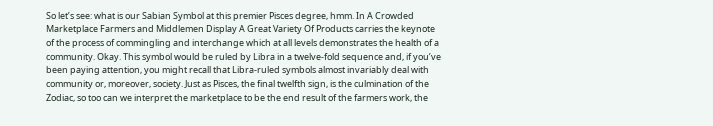So let’s see: what is our Sabian Symbol at this premier Pisces degree, hmm. In A Crowded Marketplace Farmers and Middlemen Display A Great Variety Of Products carries the keynote of the process of commingling and interchange which at all levels demonstrates the health of a community. Okay. This symbol would be ruled by Libra in a twelve-fold sequence and, if you’ve been paying attention, you might recall that Libra-ruled symbols almost invariably deal with community or, moreover, society. Just as Pisces, the final twelfth sign, is the culmination of the Zodiac, so too can we interpret the marketplace to be the end result of the farmers work, the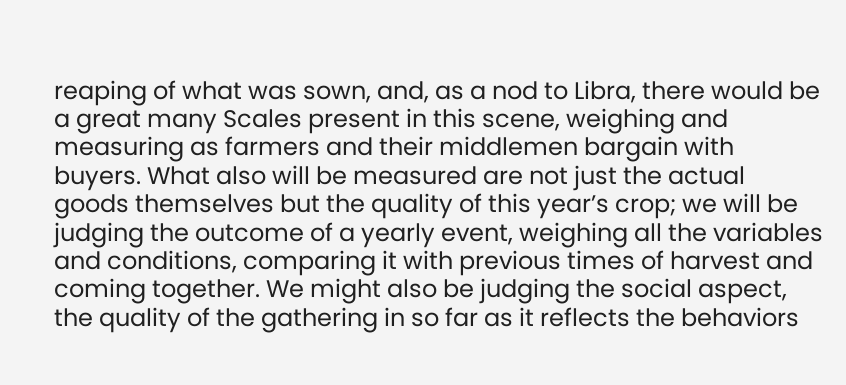reaping of what was sown, and, as a nod to Libra, there would be a great many Scales present in this scene, weighing and measuring as farmers and their middlemen bargain with buyers. What also will be measured are not just the actual goods themselves but the quality of this year’s crop; we will be judging the outcome of a yearly event, weighing all the variables and conditions, comparing it with previous times of harvest and coming together. We might also be judging the social aspect, the quality of the gathering in so far as it reflects the behaviors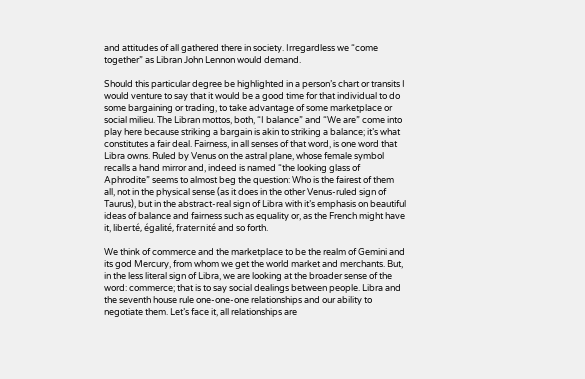and attitudes of all gathered there in society. Irregardless we “come together” as Libran John Lennon would demand.

Should this particular degree be highlighted in a person’s chart or transits I would venture to say that it would be a good time for that individual to do some bargaining or trading, to take advantage of some marketplace or social milieu. The Libran mottos, both, “I balance” and “We are” come into play here because striking a bargain is akin to striking a balance; it’s what constitutes a fair deal. Fairness, in all senses of that word, is one word that Libra owns. Ruled by Venus on the astral plane, whose female symbol recalls a hand mirror and, indeed is named “the looking glass of Aphrodite” seems to almost beg the question: Who is the fairest of them all, not in the physical sense (as it does in the other Venus-ruled sign of Taurus), but in the abstract-real sign of Libra with it’s emphasis on beautiful ideas of balance and fairness such as equality or, as the French might have it, liberté, égalité, fraternité and so forth.

We think of commerce and the marketplace to be the realm of Gemini and its god Mercury, from whom we get the world market and merchants. But, in the less literal sign of Libra, we are looking at the broader sense of the word: commerce; that is to say social dealings between people. Libra and the seventh house rule one-one-one relationships and our ability to negotiate them. Let’s face it, all relationships are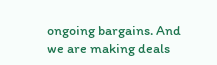ongoing bargains. And we are making deals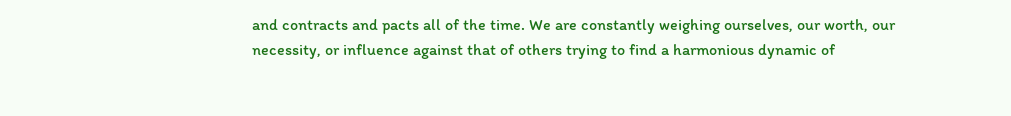and contracts and pacts all of the time. We are constantly weighing ourselves, our worth, our necessity, or influence against that of others trying to find a harmonious dynamic of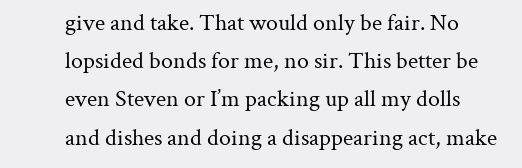give and take. That would only be fair. No lopsided bonds for me, no sir. This better be even Steven or I’m packing up all my dolls and dishes and doing a disappearing act, make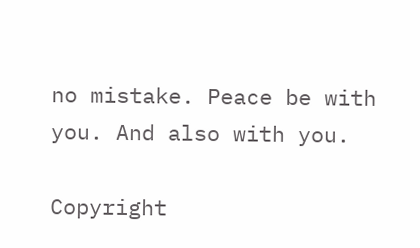no mistake. Peace be with you. And also with you.

Copyright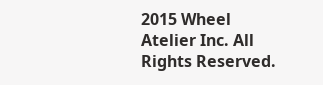2015 Wheel Atelier Inc. All Rights Reserved.